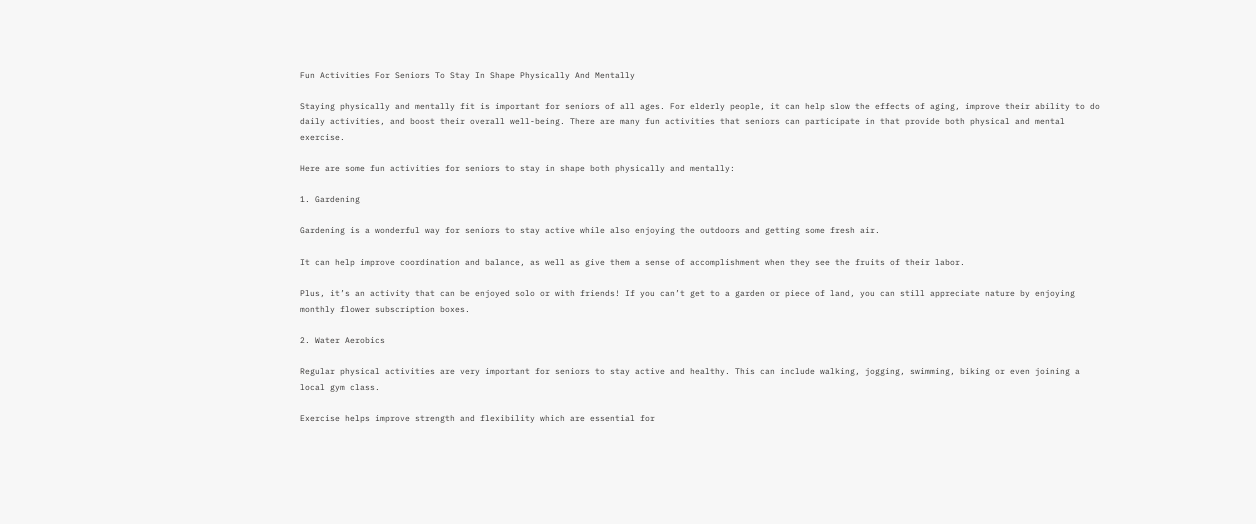Fun Activities For Seniors To Stay In Shape Physically And Mentally

Staying physically and mentally fit is important for seniors of all ages. For elderly people, it can help slow the effects of aging, improve their ability to do daily activities, and boost their overall well-being. There are many fun activities that seniors can participate in that provide both physical and mental exercise.

Here are some fun activities for seniors to stay in shape both physically and mentally:

1. Gardening

Gardening is a wonderful way for seniors to stay active while also enjoying the outdoors and getting some fresh air.

It can help improve coordination and balance, as well as give them a sense of accomplishment when they see the fruits of their labor.

Plus, it’s an activity that can be enjoyed solo or with friends! If you can’t get to a garden or piece of land, you can still appreciate nature by enjoying monthly flower subscription boxes.

2. Water Aerobics

Regular physical activities are very important for seniors to stay active and healthy. This can include walking, jogging, swimming, biking or even joining a local gym class.

Exercise helps improve strength and flexibility which are essential for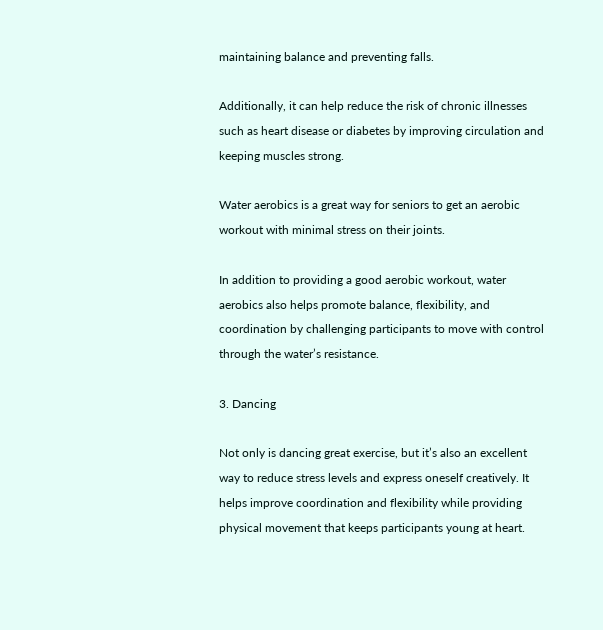maintaining balance and preventing falls.

Additionally, it can help reduce the risk of chronic illnesses such as heart disease or diabetes by improving circulation and keeping muscles strong.

Water aerobics is a great way for seniors to get an aerobic workout with minimal stress on their joints.

In addition to providing a good aerobic workout, water aerobics also helps promote balance, flexibility, and coordination by challenging participants to move with control through the water’s resistance.

3. Dancing

Not only is dancing great exercise, but it’s also an excellent way to reduce stress levels and express oneself creatively. It helps improve coordination and flexibility while providing physical movement that keeps participants young at heart.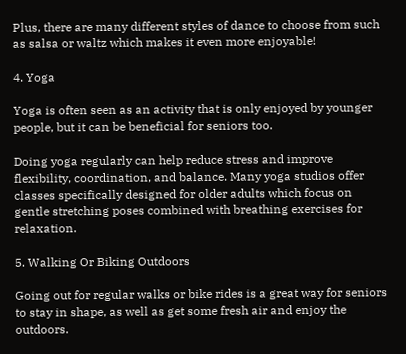Plus, there are many different styles of dance to choose from such as salsa or waltz which makes it even more enjoyable!

4. Yoga

Yoga is often seen as an activity that is only enjoyed by younger people, but it can be beneficial for seniors too.

Doing yoga regularly can help reduce stress and improve flexibility, coordination, and balance. Many yoga studios offer classes specifically designed for older adults which focus on gentle stretching poses combined with breathing exercises for relaxation.

5. Walking Or Biking Outdoors

Going out for regular walks or bike rides is a great way for seniors to stay in shape, as well as get some fresh air and enjoy the outdoors.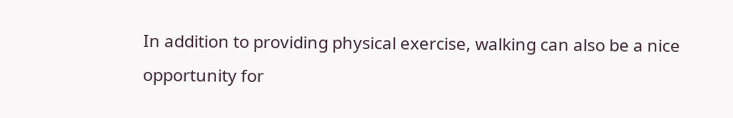In addition to providing physical exercise, walking can also be a nice opportunity for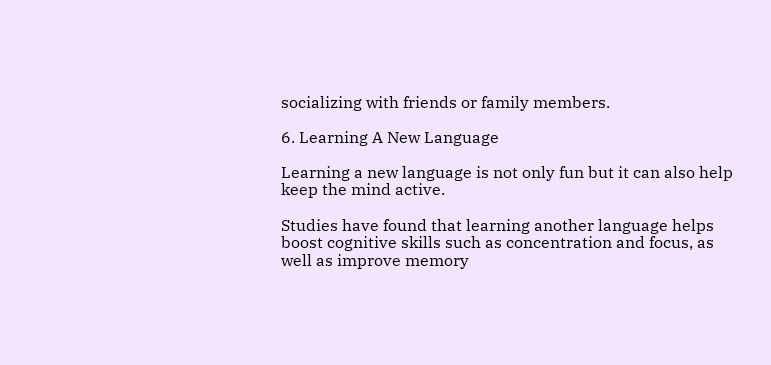socializing with friends or family members.

6. Learning A New Language

Learning a new language is not only fun but it can also help keep the mind active.

Studies have found that learning another language helps boost cognitive skills such as concentration and focus, as well as improve memory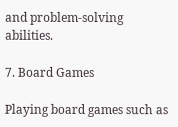and problem-solving abilities.

7. Board Games

Playing board games such as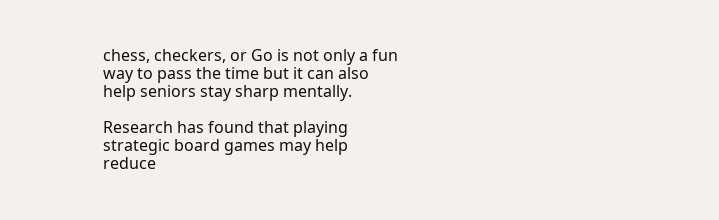chess, checkers, or Go is not only a fun way to pass the time but it can also help seniors stay sharp mentally.

Research has found that playing strategic board games may help reduce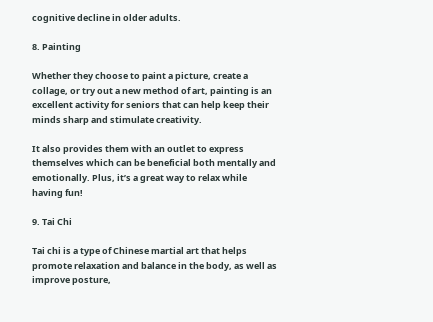cognitive decline in older adults.

8. Painting

Whether they choose to paint a picture, create a collage, or try out a new method of art, painting is an excellent activity for seniors that can help keep their minds sharp and stimulate creativity.

It also provides them with an outlet to express themselves which can be beneficial both mentally and emotionally. Plus, it’s a great way to relax while having fun!

9. Tai Chi

Tai chi is a type of Chinese martial art that helps promote relaxation and balance in the body, as well as improve posture,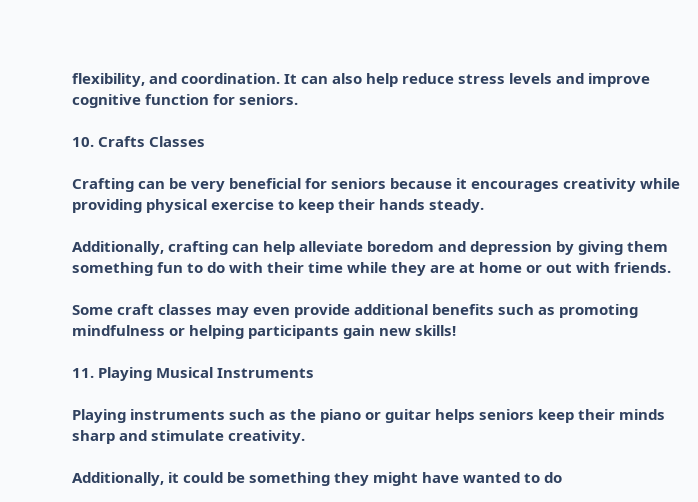flexibility, and coordination. It can also help reduce stress levels and improve cognitive function for seniors.

10. Crafts Classes

Crafting can be very beneficial for seniors because it encourages creativity while providing physical exercise to keep their hands steady.

Additionally, crafting can help alleviate boredom and depression by giving them something fun to do with their time while they are at home or out with friends.

Some craft classes may even provide additional benefits such as promoting mindfulness or helping participants gain new skills!

11. Playing Musical Instruments

Playing instruments such as the piano or guitar helps seniors keep their minds sharp and stimulate creativity.

Additionally, it could be something they might have wanted to do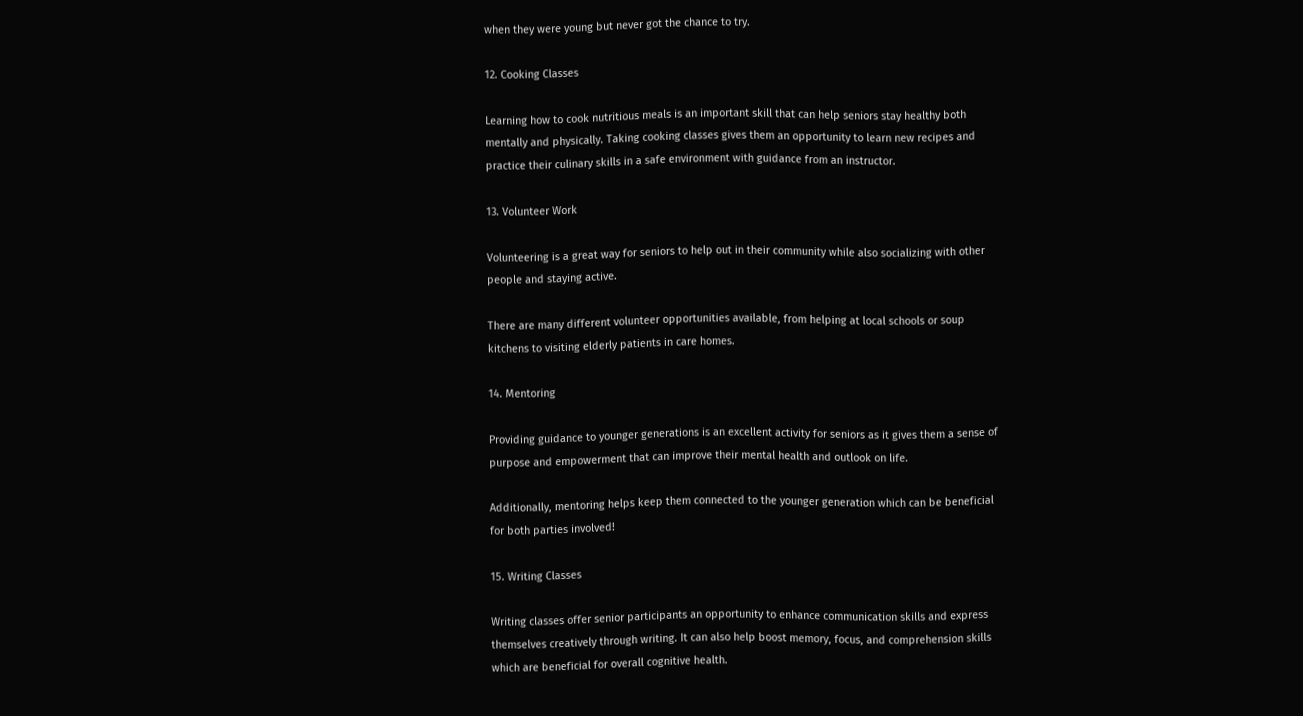when they were young but never got the chance to try.

12. Cooking Classes

Learning how to cook nutritious meals is an important skill that can help seniors stay healthy both mentally and physically. Taking cooking classes gives them an opportunity to learn new recipes and practice their culinary skills in a safe environment with guidance from an instructor.

13. Volunteer Work

Volunteering is a great way for seniors to help out in their community while also socializing with other people and staying active.

There are many different volunteer opportunities available, from helping at local schools or soup kitchens to visiting elderly patients in care homes.

14. Mentoring

Providing guidance to younger generations is an excellent activity for seniors as it gives them a sense of purpose and empowerment that can improve their mental health and outlook on life.

Additionally, mentoring helps keep them connected to the younger generation which can be beneficial for both parties involved!

15. Writing Classes

Writing classes offer senior participants an opportunity to enhance communication skills and express themselves creatively through writing. It can also help boost memory, focus, and comprehension skills which are beneficial for overall cognitive health.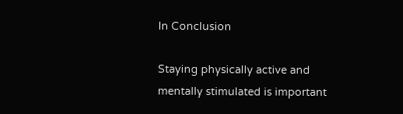In Conclusion

Staying physically active and mentally stimulated is important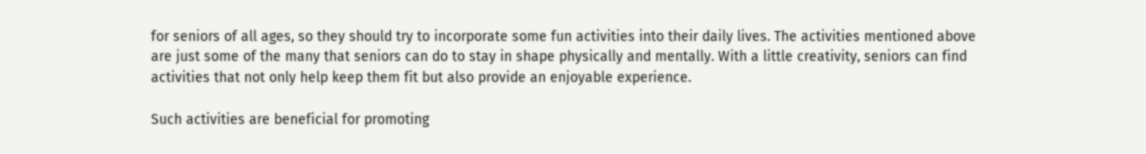for seniors of all ages, so they should try to incorporate some fun activities into their daily lives. The activities mentioned above are just some of the many that seniors can do to stay in shape physically and mentally. With a little creativity, seniors can find activities that not only help keep them fit but also provide an enjoyable experience.

Such activities are beneficial for promoting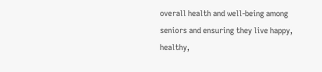overall health and well-being among seniors and ensuring they live happy, healthy,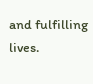and fulfilling lives.